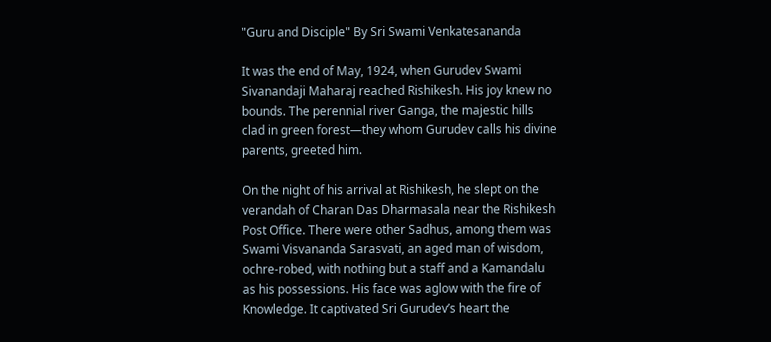"Guru and Disciple" By Sri Swami Venkatesananda

It was the end of May, 1924, when Gurudev Swami Sivanandaji Maharaj reached Rishikesh. His joy knew no bounds. The perennial river Ganga, the majestic hills clad in green forest—they whom Gurudev calls his divine parents, greeted him.

On the night of his arrival at Rishikesh, he slept on the verandah of Charan Das Dharmasala near the Rishikesh Post Office. There were other Sadhus, among them was Swami Visvananda Sarasvati, an aged man of wisdom, ochre-robed, with nothing but a staff and a Kamandalu as his possessions. His face was aglow with the fire of Knowledge. It captivated Sri Gurudev’s heart the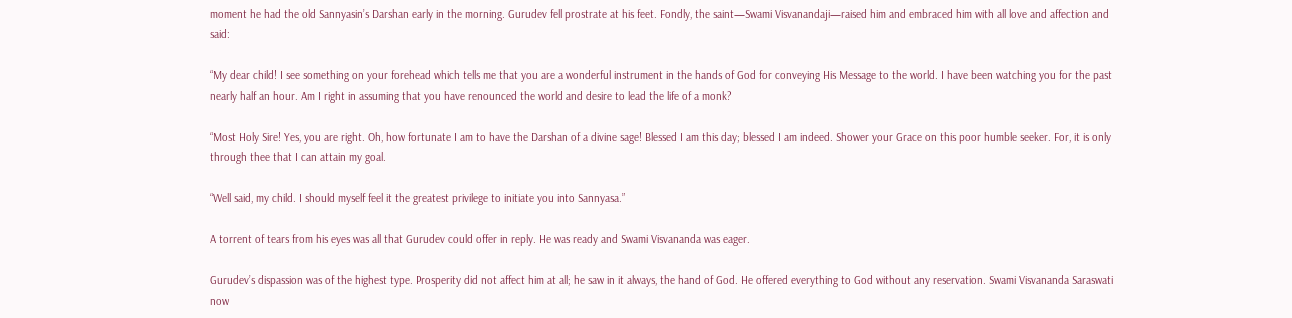moment he had the old Sannyasin’s Darshan early in the morning. Gurudev fell prostrate at his feet. Fondly, the saint—Swami Visvanandaji—raised him and embraced him with all love and affection and said:

“My dear child! I see something on your forehead which tells me that you are a wonderful instrument in the hands of God for conveying His Message to the world. I have been watching you for the past nearly half an hour. Am I right in assuming that you have renounced the world and desire to lead the life of a monk?

“Most Holy Sire! Yes, you are right. Oh, how fortunate I am to have the Darshan of a divine sage! Blessed I am this day; blessed I am indeed. Shower your Grace on this poor humble seeker. For, it is only through thee that I can attain my goal.

“Well said, my child. I should myself feel it the greatest privilege to initiate you into Sannyasa.”

A torrent of tears from his eyes was all that Gurudev could offer in reply. He was ready and Swami Visvananda was eager.

Gurudev’s dispassion was of the highest type. Prosperity did not affect him at all; he saw in it always, the hand of God. He offered everything to God without any reservation. Swami Visvananda Saraswati now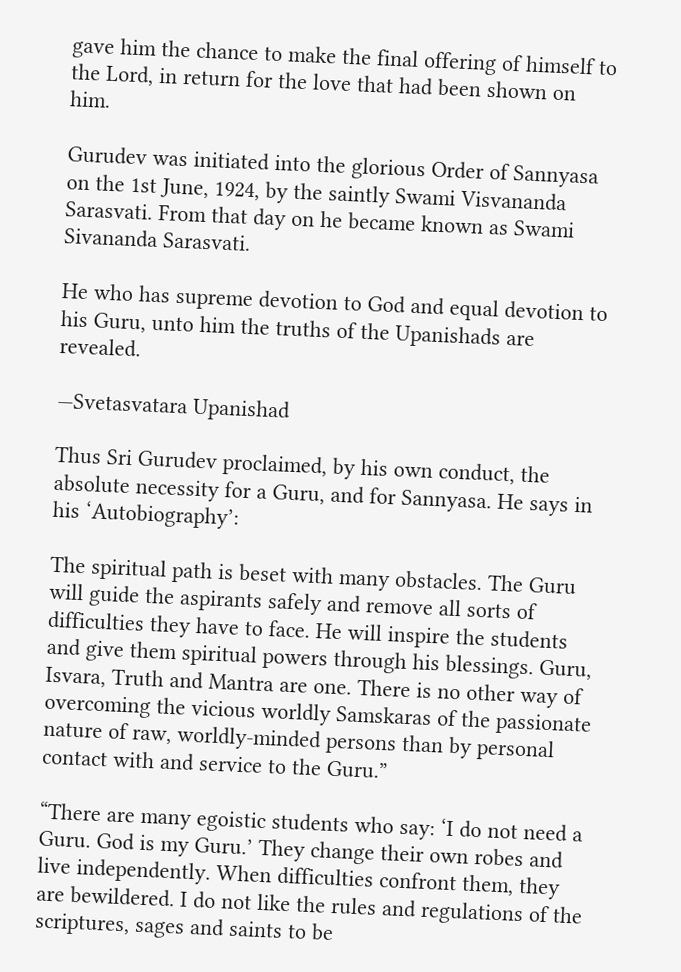gave him the chance to make the final offering of himself to the Lord, in return for the love that had been shown on him.

Gurudev was initiated into the glorious Order of Sannyasa on the 1st June, 1924, by the saintly Swami Visvananda Sarasvati. From that day on he became known as Swami Sivananda Sarasvati.

He who has supreme devotion to God and equal devotion to his Guru, unto him the truths of the Upanishads are revealed.

—Svetasvatara Upanishad

Thus Sri Gurudev proclaimed, by his own conduct, the absolute necessity for a Guru, and for Sannyasa. He says in his ‘Autobiography’:

The spiritual path is beset with many obstacles. The Guru will guide the aspirants safely and remove all sorts of difficulties they have to face. He will inspire the students and give them spiritual powers through his blessings. Guru, Isvara, Truth and Mantra are one. There is no other way of overcoming the vicious worldly Samskaras of the passionate nature of raw, worldly-minded persons than by personal contact with and service to the Guru.”

“There are many egoistic students who say: ‘I do not need a Guru. God is my Guru.’ They change their own robes and live independently. When difficulties confront them, they are bewildered. I do not like the rules and regulations of the scriptures, sages and saints to be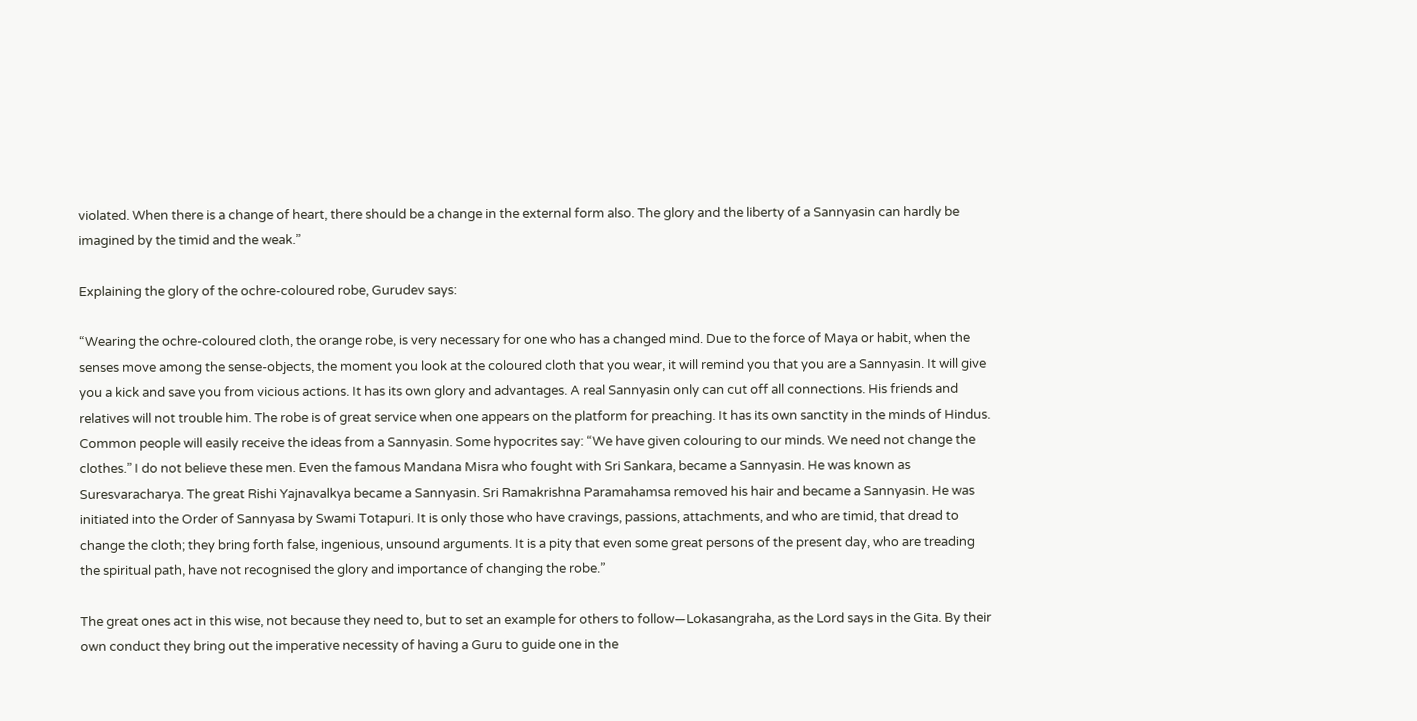violated. When there is a change of heart, there should be a change in the external form also. The glory and the liberty of a Sannyasin can hardly be imagined by the timid and the weak.”

Explaining the glory of the ochre-coloured robe, Gurudev says:

“Wearing the ochre-coloured cloth, the orange robe, is very necessary for one who has a changed mind. Due to the force of Maya or habit, when the senses move among the sense-objects, the moment you look at the coloured cloth that you wear, it will remind you that you are a Sannyasin. It will give you a kick and save you from vicious actions. It has its own glory and advantages. A real Sannyasin only can cut off all connections. His friends and relatives will not trouble him. The robe is of great service when one appears on the platform for preaching. It has its own sanctity in the minds of Hindus. Common people will easily receive the ideas from a Sannyasin. Some hypocrites say: “We have given colouring to our minds. We need not change the clothes.” I do not believe these men. Even the famous Mandana Misra who fought with Sri Sankara, became a Sannyasin. He was known as Suresvaracharya. The great Rishi Yajnavalkya became a Sannyasin. Sri Ramakrishna Paramahamsa removed his hair and became a Sannyasin. He was initiated into the Order of Sannyasa by Swami Totapuri. It is only those who have cravings, passions, attachments, and who are timid, that dread to change the cloth; they bring forth false, ingenious, unsound arguments. It is a pity that even some great persons of the present day, who are treading the spiritual path, have not recognised the glory and importance of changing the robe.”

The great ones act in this wise, not because they need to, but to set an example for others to follow—Lokasangraha, as the Lord says in the Gita. By their own conduct they bring out the imperative necessity of having a Guru to guide one in the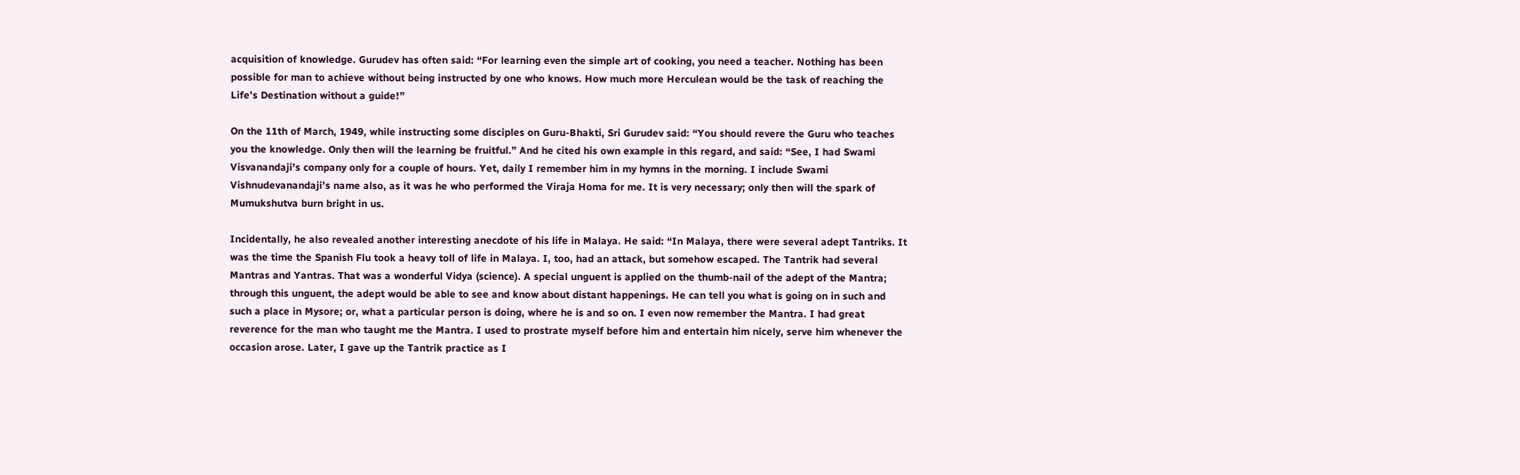acquisition of knowledge. Gurudev has often said: “For learning even the simple art of cooking, you need a teacher. Nothing has been possible for man to achieve without being instructed by one who knows. How much more Herculean would be the task of reaching the Life’s Destination without a guide!”

On the 11th of March, 1949, while instructing some disciples on Guru-Bhakti, Sri Gurudev said: “You should revere the Guru who teaches you the knowledge. Only then will the learning be fruitful.” And he cited his own example in this regard, and said: “See, I had Swami Visvanandaji’s company only for a couple of hours. Yet, daily I remember him in my hymns in the morning. I include Swami Vishnudevanandaji’s name also, as it was he who performed the Viraja Homa for me. It is very necessary; only then will the spark of Mumukshutva burn bright in us.

Incidentally, he also revealed another interesting anecdote of his life in Malaya. He said: “In Malaya, there were several adept Tantriks. It was the time the Spanish Flu took a heavy toll of life in Malaya. I, too, had an attack, but somehow escaped. The Tantrik had several Mantras and Yantras. That was a wonderful Vidya (science). A special unguent is applied on the thumb-nail of the adept of the Mantra; through this unguent, the adept would be able to see and know about distant happenings. He can tell you what is going on in such and such a place in Mysore; or, what a particular person is doing, where he is and so on. I even now remember the Mantra. I had great reverence for the man who taught me the Mantra. I used to prostrate myself before him and entertain him nicely, serve him whenever the occasion arose. Later, I gave up the Tantrik practice as I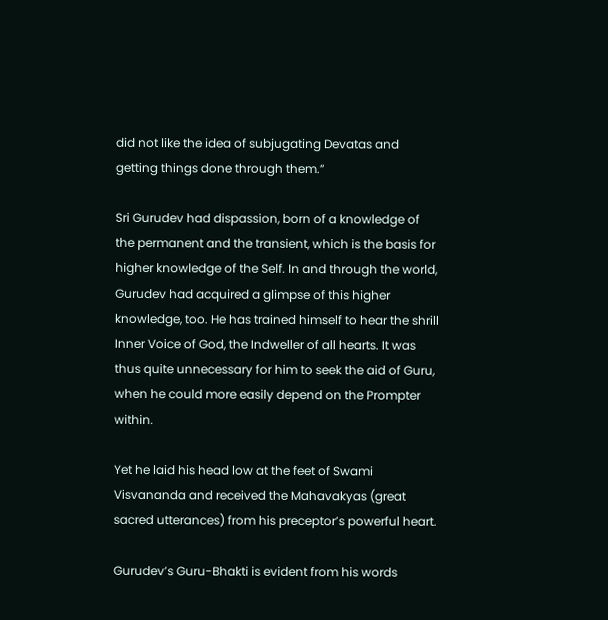did not like the idea of subjugating Devatas and getting things done through them.”

Sri Gurudev had dispassion, born of a knowledge of the permanent and the transient, which is the basis for higher knowledge of the Self. In and through the world, Gurudev had acquired a glimpse of this higher knowledge, too. He has trained himself to hear the shrill Inner Voice of God, the Indweller of all hearts. It was thus quite unnecessary for him to seek the aid of Guru, when he could more easily depend on the Prompter within.

Yet he laid his head low at the feet of Swami Visvananda and received the Mahavakyas (great sacred utterances) from his preceptor’s powerful heart.

Gurudev’s Guru-Bhakti is evident from his words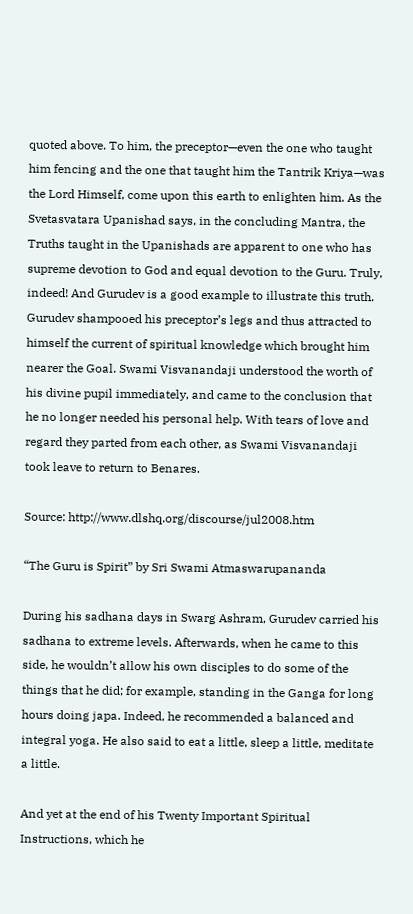quoted above. To him, the preceptor—even the one who taught him fencing and the one that taught him the Tantrik Kriya—was the Lord Himself, come upon this earth to enlighten him. As the Svetasvatara Upanishad says, in the concluding Mantra, the Truths taught in the Upanishads are apparent to one who has supreme devotion to God and equal devotion to the Guru. Truly, indeed! And Gurudev is a good example to illustrate this truth. Gurudev shampooed his preceptor’s legs and thus attracted to himself the current of spiritual knowledge which brought him nearer the Goal. Swami Visvanandaji understood the worth of his divine pupil immediately, and came to the conclusion that he no longer needed his personal help. With tears of love and regard they parted from each other, as Swami Visvanandaji took leave to return to Benares.

Source: http://www.dlshq.org/discourse/jul2008.htm

“The Guru is Spirit” by Sri Swami Atmaswarupananda

During his sadhana days in Swarg Ashram, Gurudev carried his sadhana to extreme levels. Afterwards, when he came to this side, he wouldn’t allow his own disciples to do some of the things that he did; for example, standing in the Ganga for long hours doing japa. Indeed, he recommended a balanced and integral yoga. He also said to eat a little, sleep a little, meditate a little.

And yet at the end of his Twenty Important Spiritual Instructions, which he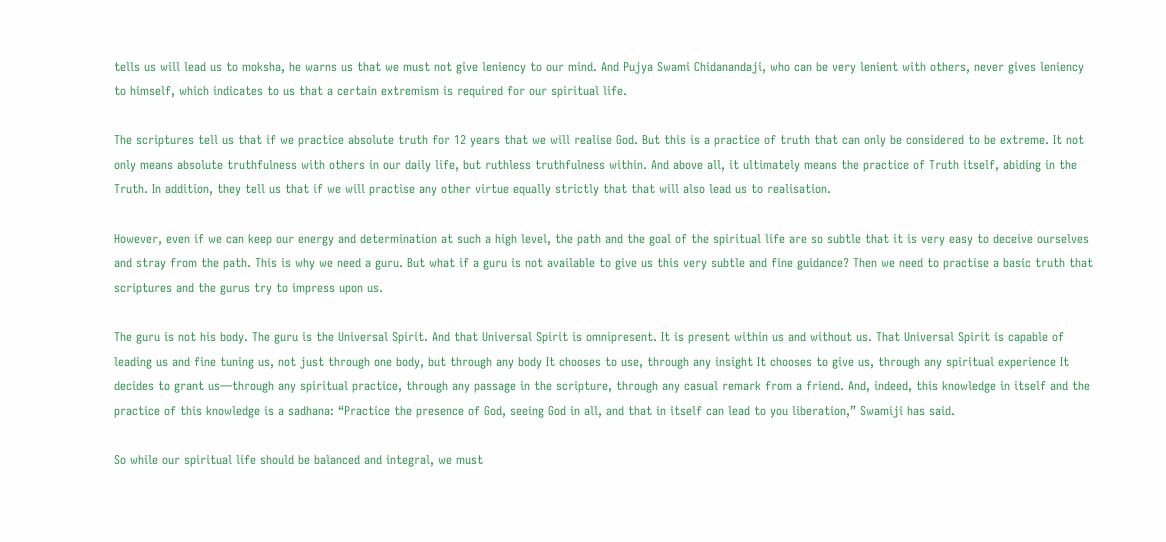tells us will lead us to moksha, he warns us that we must not give leniency to our mind. And Pujya Swami Chidanandaji, who can be very lenient with others, never gives leniency to himself, which indicates to us that a certain extremism is required for our spiritual life.

The scriptures tell us that if we practice absolute truth for 12 years that we will realise God. But this is a practice of truth that can only be considered to be extreme. It not only means absolute truthfulness with others in our daily life, but ruthless truthfulness within. And above all, it ultimately means the practice of Truth itself, abiding in the Truth. In addition, they tell us that if we will practise any other virtue equally strictly that that will also lead us to realisation.

However, even if we can keep our energy and determination at such a high level, the path and the goal of the spiritual life are so subtle that it is very easy to deceive ourselves and stray from the path. This is why we need a guru. But what if a guru is not available to give us this very subtle and fine guidance? Then we need to practise a basic truth that scriptures and the gurus try to impress upon us.

The guru is not his body. The guru is the Universal Spirit. And that Universal Spirit is omnipresent. It is present within us and without us. That Universal Spirit is capable of leading us and fine tuning us, not just through one body, but through any body It chooses to use, through any insight It chooses to give us, through any spiritual experience It decides to grant us—through any spiritual practice, through any passage in the scripture, through any casual remark from a friend. And, indeed, this knowledge in itself and the practice of this knowledge is a sadhana: “Practice the presence of God, seeing God in all, and that in itself can lead to you liberation,” Swamiji has said.

So while our spiritual life should be balanced and integral, we must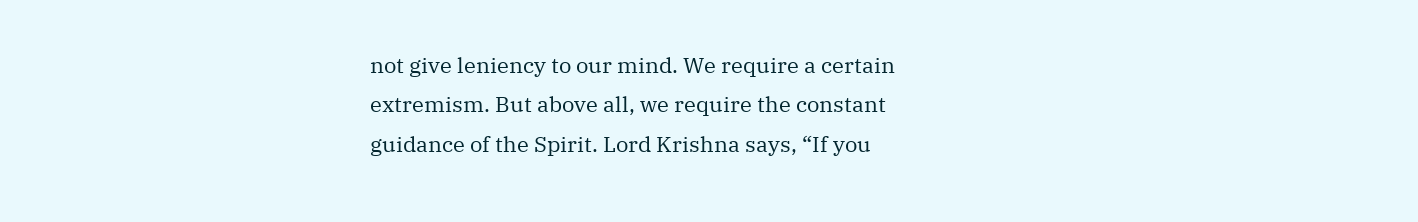not give leniency to our mind. We require a certain extremism. But above all, we require the constant guidance of the Spirit. Lord Krishna says, “If you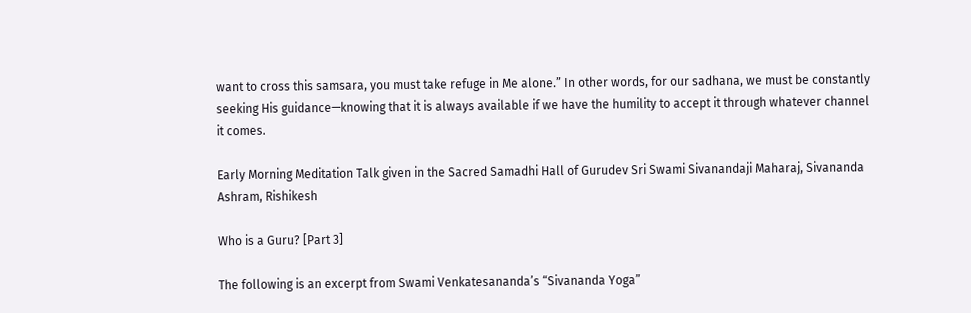want to cross this samsara, you must take refuge in Me alone.” In other words, for our sadhana, we must be constantly seeking His guidance—knowing that it is always available if we have the humility to accept it through whatever channel it comes.

Early Morning Meditation Talk given in the Sacred Samadhi Hall of Gurudev Sri Swami Sivanandaji Maharaj, Sivananda Ashram, Rishikesh

Who is a Guru? [Part 3]

The following is an excerpt from Swami Venkatesananda’s “Sivananda Yoga”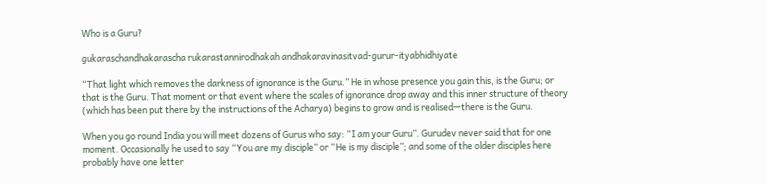Who is a Guru?

gukaraschandhakarascha rukarastannirodhakah andhakaravinasitvad-gurur-ityabhidhiyate

“That light which removes the darkness of ignorance is the Guru.” He in whose presence you gain this, is the Guru; or that is the Guru. That moment or that event where the scales of ignorance drop away and this inner structure of theory (which has been put there by the instructions of the Acharya) begins to grow and is realised—there is the Guru.

When you go round India you will meet dozens of Gurus who say: “I am your Guru”. Gurudev never said that for one moment. Occasionally he used to say “You are my disciple” or “He is my disciple”; and some of the older disciples here probably have one letter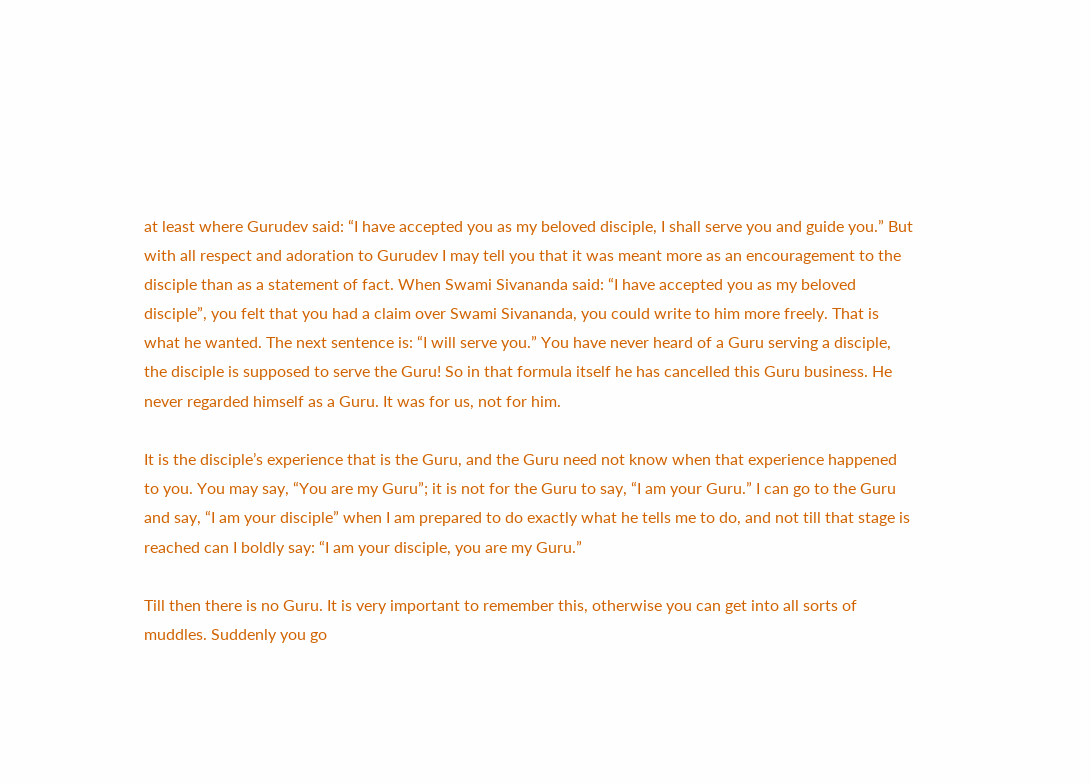at least where Gurudev said: “I have accepted you as my beloved disciple, I shall serve you and guide you.” But with all respect and adoration to Gurudev I may tell you that it was meant more as an encouragement to the disciple than as a statement of fact. When Swami Sivananda said: “I have accepted you as my beloved disciple”, you felt that you had a claim over Swami Sivananda, you could write to him more freely. That is what he wanted. The next sentence is: “I will serve you.” You have never heard of a Guru serving a disciple, the disciple is supposed to serve the Guru! So in that formula itself he has cancelled this Guru business. He never regarded himself as a Guru. It was for us, not for him.

It is the disciple’s experience that is the Guru, and the Guru need not know when that experience happened to you. You may say, “You are my Guru”; it is not for the Guru to say, “I am your Guru.” I can go to the Guru and say, “I am your disciple” when I am prepared to do exactly what he tells me to do, and not till that stage is reached can I boldly say: “I am your disciple, you are my Guru.”

Till then there is no Guru. It is very important to remember this, otherwise you can get into all sorts of muddles. Suddenly you go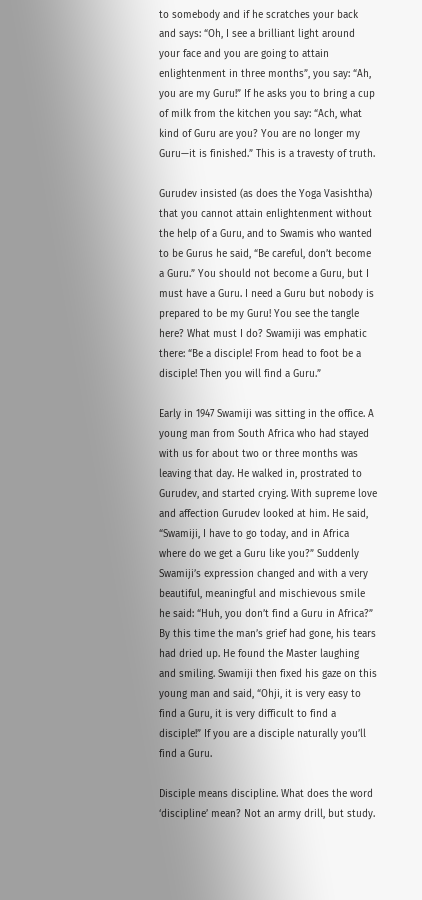to somebody and if he scratches your back and says: “Oh, I see a brilliant light around your face and you are going to attain enlightenment in three months”, you say: “Ah, you are my Guru!” If he asks you to bring a cup of milk from the kitchen you say: “Ach, what kind of Guru are you? You are no longer my Guru—it is finished.” This is a travesty of truth.

Gurudev insisted (as does the Yoga Vasishtha) that you cannot attain enlightenment without the help of a Guru, and to Swamis who wanted to be Gurus he said, “Be careful, don’t become a Guru.” You should not become a Guru, but I must have a Guru. I need a Guru but nobody is prepared to be my Guru! You see the tangle here? What must I do? Swamiji was emphatic there: “Be a disciple! From head to foot be a disciple! Then you will find a Guru.”

Early in 1947 Swamiji was sitting in the office. A young man from South Africa who had stayed with us for about two or three months was leaving that day. He walked in, prostrated to Gurudev, and started crying. With supreme love and affection Gurudev looked at him. He said, “Swamiji, I have to go today, and in Africa where do we get a Guru like you?” Suddenly Swamiji’s expression changed and with a very beautiful, meaningful and mischievous smile he said: “Huh, you don’t find a Guru in Africa?” By this time the man’s grief had gone, his tears had dried up. He found the Master laughing and smiling. Swamiji then fixed his gaze on this young man and said, “Ohji, it is very easy to find a Guru, it is very difficult to find a disciple!” If you are a disciple naturally you’ll find a Guru.

Disciple means discipline. What does the word ‘discipline’ mean? Not an army drill, but study.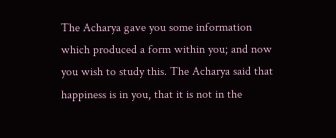The Acharya gave you some information which produced a form within you; and now you wish to study this. The Acharya said that happiness is in you, that it is not in the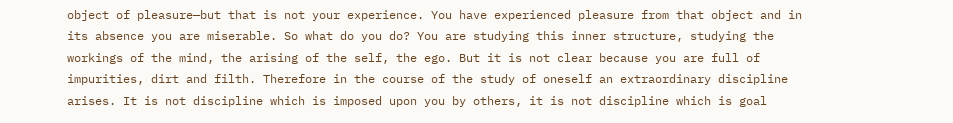object of pleasure—but that is not your experience. You have experienced pleasure from that object and in its absence you are miserable. So what do you do? You are studying this inner structure, studying the workings of the mind, the arising of the self, the ego. But it is not clear because you are full of impurities, dirt and filth. Therefore in the course of the study of oneself an extraordinary discipline arises. It is not discipline which is imposed upon you by others, it is not discipline which is goal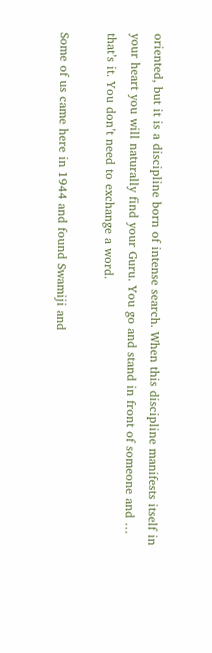oriented, but it is a discipline born of intense search. When this discipline manifests itself in your heart you will naturally find your Guru. You go and stand in front of someone and … that’s it. You don’t need to exchange a word.

Some of us came here in 1944 and found Swamiji and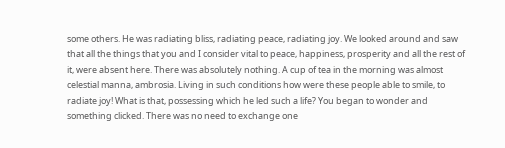some others. He was radiating bliss, radiating peace, radiating joy. We looked around and saw that all the things that you and I consider vital to peace, happiness, prosperity and all the rest of it, were absent here. There was absolutely nothing. A cup of tea in the morning was almost celestial manna, ambrosia. Living in such conditions how were these people able to smile, to radiate joy! What is that, possessing which he led such a life? You began to wonder and something clicked. There was no need to exchange one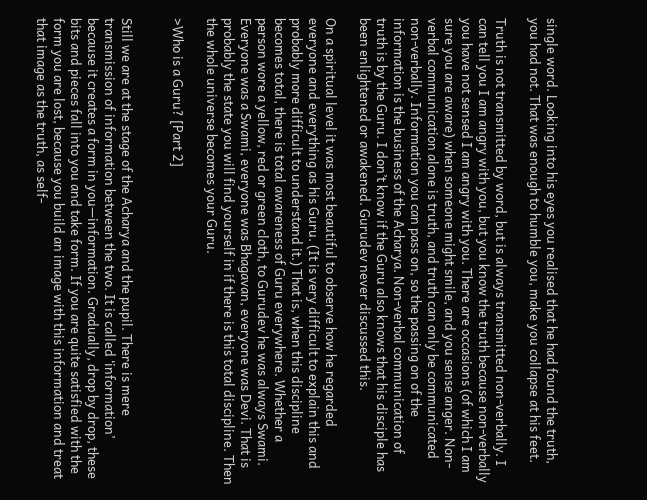single word. Looking into his eyes you realised that he had found the truth, you had not. That was enough to humble you, make you collapse at his feet.

Truth is not transmitted by word, but is always transmitted non-verbally. I can tell you I am angry with you, but you know the truth because non-verbally you have not sensed I am angry with you. There are occasions (of which I am sure you are aware) when someone might smile, and you sense anger. Non-verbal communication alone is truth, and truth can only be communicated non-verbally. Information you can pass on, so the passing on of the information is the business of the Acharya. Non-verbal communication of truth is by the Guru. I don’t know if the Guru also knows that his disciple has been enlightened or awakened. Gurudev never discussed this.

On a spiritual level it was most beautiful to observe how he regarded everyone and everything as his Guru. (It is very difficult to explain this and probably more difficult to understand it.) That is, when this discipline becomes total, there is total awareness of Guru everywhere. Whether a person wore a yellow, red or green cloth, to Gurudev he was always Swami. Everyone was a Swami, everyone was Bhagavan, everyone was Devi. That is probably the state you will find yourself in if there is this total discipline. Then the whole universe becomes your Guru.

>Who is a Guru? [Part 2]


Still we are at the stage of the Acharya and the pupil. There is mere transmission of information between the two. It is called ‘information’ because it creates a form in you—information. Gradually, drop by drop, these bits and pieces fall into you and take form. If you are quite satisfied with the form you are lost, because you build an image with this information and treat that image as the truth, as self-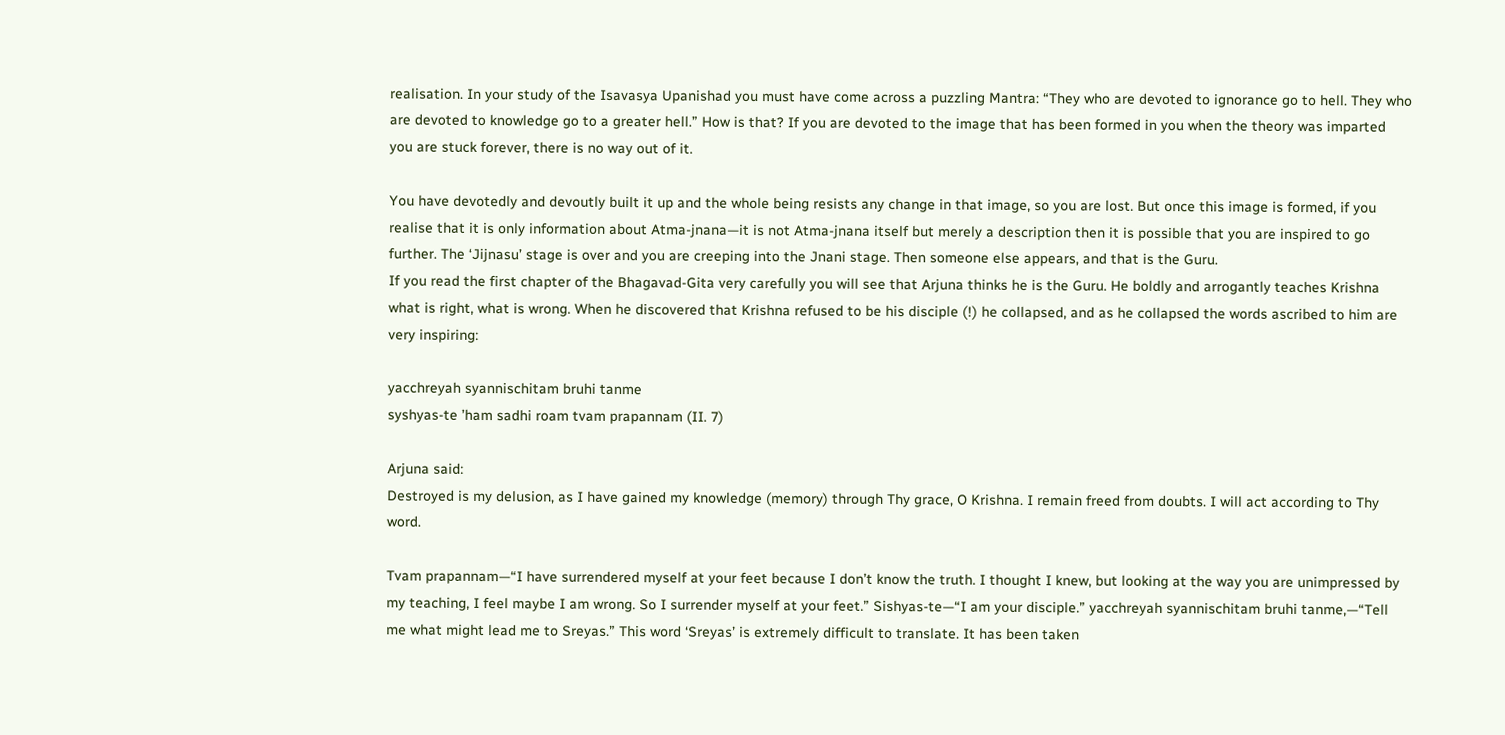realisation. In your study of the Isavasya Upanishad you must have come across a puzzling Mantra: “They who are devoted to ignorance go to hell. They who are devoted to knowledge go to a greater hell.” How is that? If you are devoted to the image that has been formed in you when the theory was imparted you are stuck forever, there is no way out of it.

You have devotedly and devoutly built it up and the whole being resists any change in that image, so you are lost. But once this image is formed, if you realise that it is only information about Atma-jnana—it is not Atma-jnana itself but merely a description then it is possible that you are inspired to go further. The ‘Jijnasu’ stage is over and you are creeping into the Jnani stage. Then someone else appears, and that is the Guru.
If you read the first chapter of the Bhagavad-Gita very carefully you will see that Arjuna thinks he is the Guru. He boldly and arrogantly teaches Krishna what is right, what is wrong. When he discovered that Krishna refused to be his disciple (!) he collapsed, and as he collapsed the words ascribed to him are very inspiring:

yacchreyah syannischitam bruhi tanme
syshyas-te ’ham sadhi roam tvam prapannam (II. 7)

Arjuna said:
Destroyed is my delusion, as I have gained my knowledge (memory) through Thy grace, O Krishna. I remain freed from doubts. I will act according to Thy word.

Tvam prapannam—“I have surrendered myself at your feet because I don’t know the truth. I thought I knew, but looking at the way you are unimpressed by my teaching, I feel maybe I am wrong. So I surrender myself at your feet.” Sishyas-te—“I am your disciple.” yacchreyah syannischitam bruhi tanme,—“Tell me what might lead me to Sreyas.” This word ‘Sreyas’ is extremely difficult to translate. It has been taken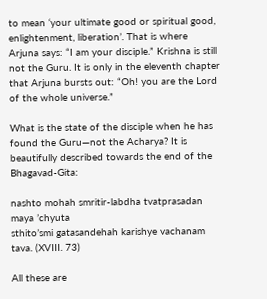to mean ‘your ultimate good or spiritual good, enlightenment, liberation’. That is where Arjuna says: “I am your disciple.” Krishna is still not the Guru. It is only in the eleventh chapter that Arjuna bursts out: “Oh! you are the Lord of the whole universe.”

What is the state of the disciple when he has found the Guru—not the Acharya? It is beautifully described towards the end of the Bhagavad-Gita:

nashto mohah smritir-labdha tvatprasadan maya ’chyuta
sthito’smi gatasandehah karishye vachanam tava. (XVIII. 73)

All these are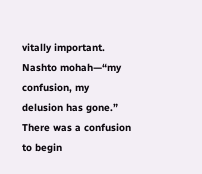vitally important. Nashto mohah—“my confusion, my delusion has gone.” There was a confusion to begin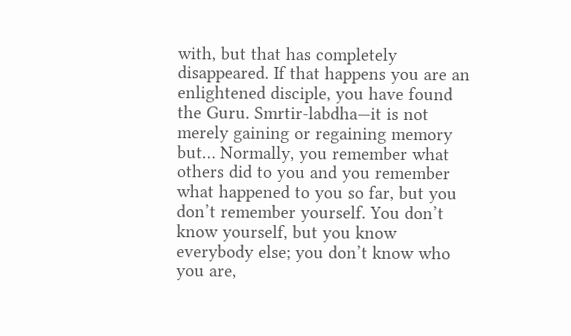with, but that has completely disappeared. If that happens you are an enlightened disciple, you have found the Guru. Smrtir-labdha—it is not merely gaining or regaining memory but… Normally, you remember what others did to you and you remember what happened to you so far, but you don’t remember yourself. You don’t know yourself, but you know everybody else; you don’t know who you are,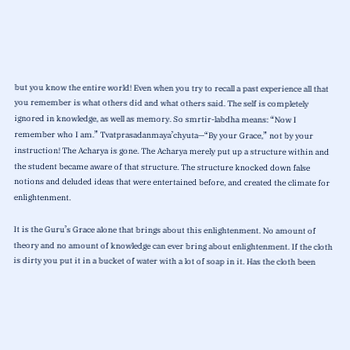but you know the entire world! Even when you try to recall a past experience all that you remember is what others did and what others said. The self is completely ignored in knowledge, as well as memory. So smrtir-labdha means: “Now I remember who I am.” Tvatprasadanmaya’chyuta—“By your Grace,” not by your instruction! The Acharya is gone. The Acharya merely put up a structure within and the student became aware of that structure. The structure knocked down false notions and deluded ideas that were entertained before, and created the climate for enlightenment.

It is the Guru’s Grace alone that brings about this enlightenment. No amount of theory and no amount of knowledge can ever bring about enlightenment. If the cloth is dirty you put it in a bucket of water with a lot of soap in it. Has the cloth been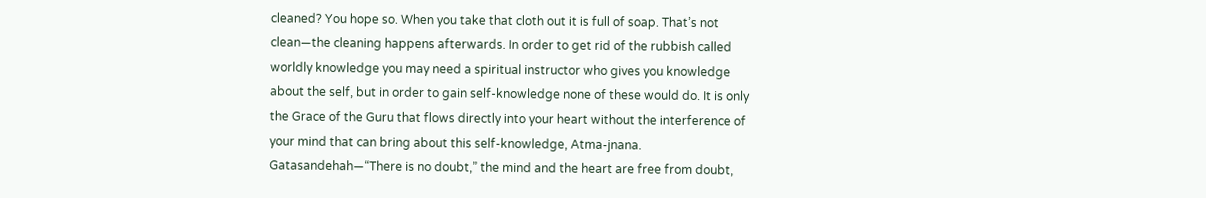cleaned? You hope so. When you take that cloth out it is full of soap. That’s not clean—the cleaning happens afterwards. In order to get rid of the rubbish called worldly knowledge you may need a spiritual instructor who gives you knowledge about the self, but in order to gain self-knowledge none of these would do. It is only the Grace of the Guru that flows directly into your heart without the interference of your mind that can bring about this self-knowledge, Atma-jnana. Gatasandehah—“There is no doubt,” the mind and the heart are free from doubt,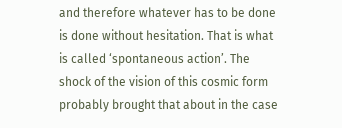and therefore whatever has to be done is done without hesitation. That is what is called ‘spontaneous action’. The shock of the vision of this cosmic form probably brought that about in the case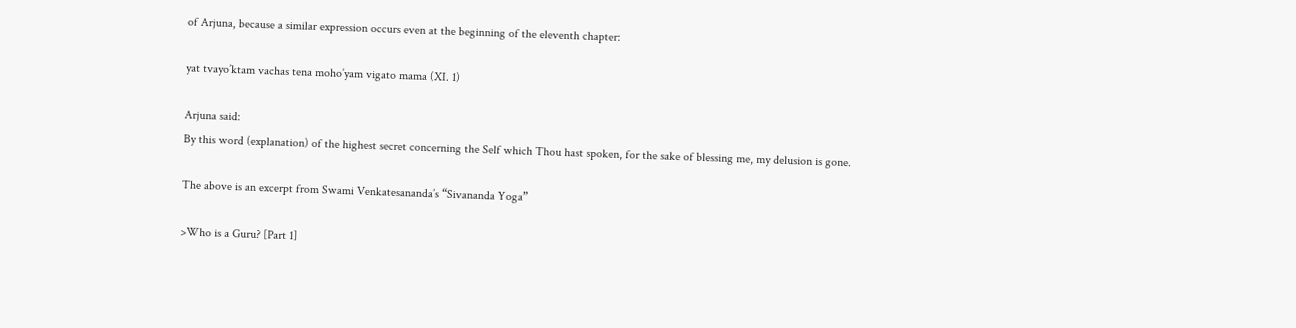of Arjuna, because a similar expression occurs even at the beginning of the eleventh chapter:

yat tvayo’ktam vachas tena moho’yam vigato mama (XI. 1)

Arjuna said:
By this word (explanation) of the highest secret concerning the Self which Thou hast spoken, for the sake of blessing me, my delusion is gone.

The above is an excerpt from Swami Venkatesananda’s “Sivananda Yoga”

>Who is a Guru? [Part 1]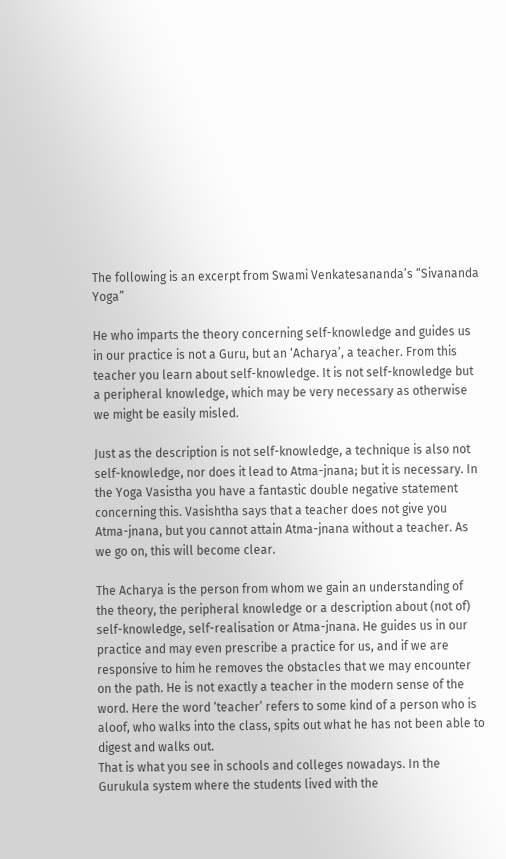The following is an excerpt from Swami Venkatesananda’s “Sivananda Yoga”

He who imparts the theory concerning self-knowledge and guides us in our practice is not a Guru, but an ‘Acharya’, a teacher. From this teacher you learn about self-knowledge. It is not self-knowledge but a peripheral knowledge, which may be very necessary as otherwise we might be easily misled.

Just as the description is not self-knowledge, a technique is also not self-knowledge, nor does it lead to Atma-jnana; but it is necessary. In the Yoga Vasistha you have a fantastic double negative statement concerning this. Vasishtha says that a teacher does not give you Atma-jnana, but you cannot attain Atma-jnana without a teacher. As we go on, this will become clear.

The Acharya is the person from whom we gain an understanding of the theory, the peripheral knowledge or a description about (not of) self-knowledge, self-realisation or Atma-jnana. He guides us in our practice and may even prescribe a practice for us, and if we are responsive to him he removes the obstacles that we may encounter on the path. He is not exactly a teacher in the modern sense of the word. Here the word ‘teacher’ refers to some kind of a person who is aloof, who walks into the class, spits out what he has not been able to digest and walks out.
That is what you see in schools and colleges nowadays. In the Gurukula system where the students lived with the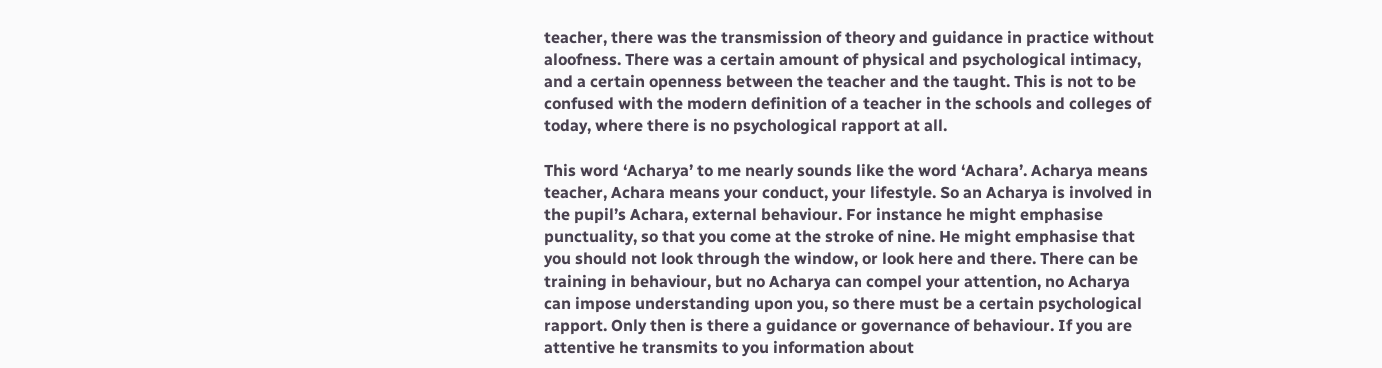teacher, there was the transmission of theory and guidance in practice without aloofness. There was a certain amount of physical and psychological intimacy, and a certain openness between the teacher and the taught. This is not to be confused with the modern definition of a teacher in the schools and colleges of today, where there is no psychological rapport at all.

This word ‘Acharya’ to me nearly sounds like the word ‘Achara’. Acharya means teacher, Achara means your conduct, your lifestyle. So an Acharya is involved in the pupil’s Achara, external behaviour. For instance he might emphasise punctuality, so that you come at the stroke of nine. He might emphasise that you should not look through the window, or look here and there. There can be training in behaviour, but no Acharya can compel your attention, no Acharya can impose understanding upon you, so there must be a certain psychological rapport. Only then is there a guidance or governance of behaviour. If you are attentive he transmits to you information about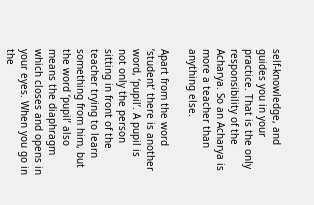self-knowledge, and guides you in your practice. That is the only responsibility of the Acharya. So an Acharya is more a teacher than anything else.

Apart from the word ‘student’ there is another word, ‘pupil’. A pupil is not only the person sitting in front of the teacher trying to learn something from him, but the word ‘pupil’ also means the diaphragm which closes and opens in your eyes. When you go in the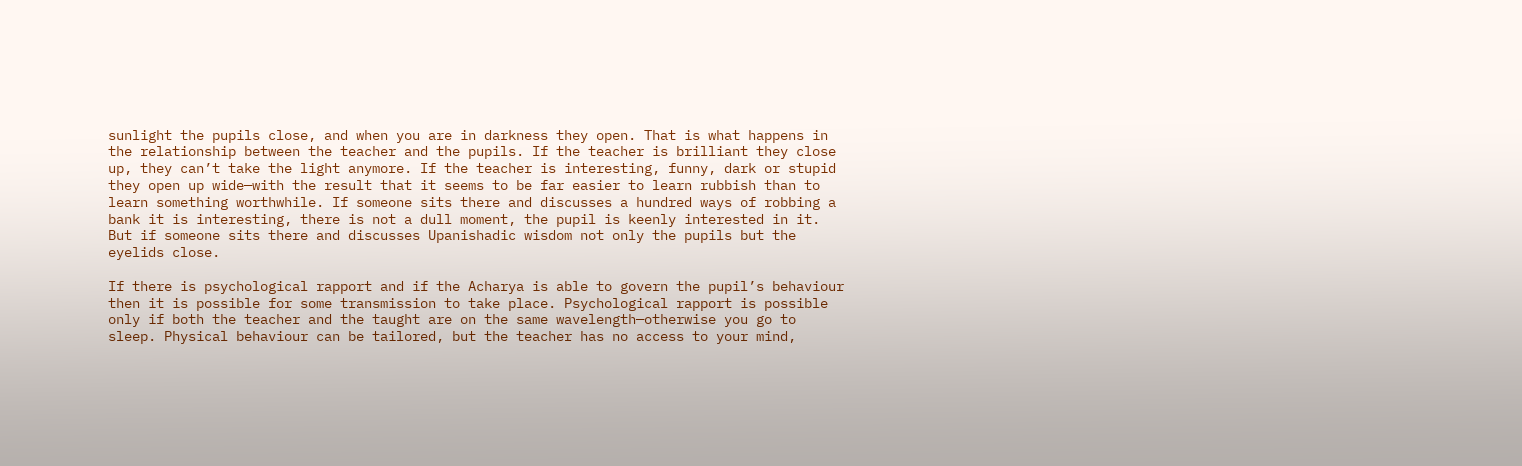sunlight the pupils close, and when you are in darkness they open. That is what happens in the relationship between the teacher and the pupils. If the teacher is brilliant they close up, they can’t take the light anymore. If the teacher is interesting, funny, dark or stupid they open up wide—with the result that it seems to be far easier to learn rubbish than to learn something worthwhile. If someone sits there and discusses a hundred ways of robbing a bank it is interesting, there is not a dull moment, the pupil is keenly interested in it. But if someone sits there and discusses Upanishadic wisdom not only the pupils but the eyelids close.

If there is psychological rapport and if the Acharya is able to govern the pupil’s behaviour then it is possible for some transmission to take place. Psychological rapport is possible only if both the teacher and the taught are on the same wavelength—otherwise you go to sleep. Physical behaviour can be tailored, but the teacher has no access to your mind,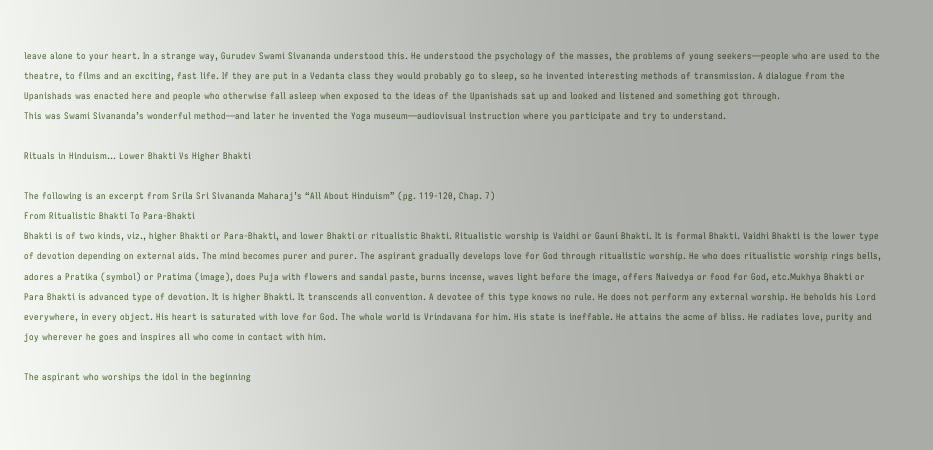leave alone to your heart. In a strange way, Gurudev Swami Sivananda understood this. He understood the psychology of the masses, the problems of young seekers—people who are used to the theatre, to films and an exciting, fast life. If they are put in a Vedanta class they would probably go to sleep, so he invented interesting methods of transmission. A dialogue from the Upanishads was enacted here and people who otherwise fall asleep when exposed to the ideas of the Upanishads sat up and looked and listened and something got through.
This was Swami Sivananda’s wonderful method—and later he invented the Yoga museum—audiovisual instruction where you participate and try to understand.

Rituals in Hinduism… Lower Bhakti Vs Higher Bhakti

The following is an excerpt from Srila Sri Sivananda Maharaj’s “All About Hinduism” (pg. 119-120, Chap. 7)
From Ritualistic Bhakti To Para-Bhakti
Bhakti is of two kinds, viz., higher Bhakti or Para-Bhakti, and lower Bhakti or ritualistic Bhakti. Ritualistic worship is Vaidhi or Gauni Bhakti. It is formal Bhakti. Vaidhi Bhakti is the lower type of devotion depending on external aids. The mind becomes purer and purer. The aspirant gradually develops love for God through ritualistic worship. He who does ritualistic worship rings bells, adores a Pratika (symbol) or Pratima (image), does Puja with flowers and sandal paste, burns incense, waves light before the image, offers Naivedya or food for God, etc.Mukhya Bhakti or Para Bhakti is advanced type of devotion. It is higher Bhakti. It transcends all convention. A devotee of this type knows no rule. He does not perform any external worship. He beholds his Lord everywhere, in every object. His heart is saturated with love for God. The whole world is Vrindavana for him. His state is ineffable. He attains the acme of bliss. He radiates love, purity and joy wherever he goes and inspires all who come in contact with him.

The aspirant who worships the idol in the beginning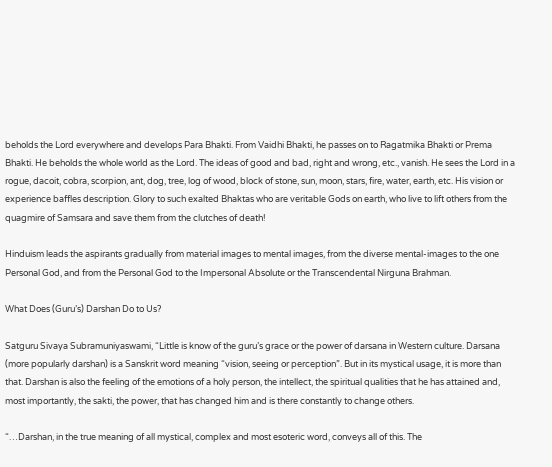beholds the Lord everywhere and develops Para Bhakti. From Vaidhi Bhakti, he passes on to Ragatmika Bhakti or Prema Bhakti. He beholds the whole world as the Lord. The ideas of good and bad, right and wrong, etc., vanish. He sees the Lord in a rogue, dacoit, cobra, scorpion, ant, dog, tree, log of wood, block of stone, sun, moon, stars, fire, water, earth, etc. His vision or experience baffles description. Glory to such exalted Bhaktas who are veritable Gods on earth, who live to lift others from the quagmire of Samsara and save them from the clutches of death!

Hinduism leads the aspirants gradually from material images to mental images, from the diverse mental-images to the one Personal God, and from the Personal God to the Impersonal Absolute or the Transcendental Nirguna Brahman.

What Does (Guru’s) Darshan Do to Us?

Satguru Sivaya Subramuniyaswami, “Little is know of the guru’s grace or the power of darsana in Western culture. Darsana (more popularly darshan) is a Sanskrit word meaning “vision, seeing or perception”. But in its mystical usage, it is more than that. Darshan is also the feeling of the emotions of a holy person, the intellect, the spiritual qualities that he has attained and, most importantly, the sakti, the power, that has changed him and is there constantly to change others.

“…Darshan, in the true meaning of all mystical, complex and most esoteric word, conveys all of this. The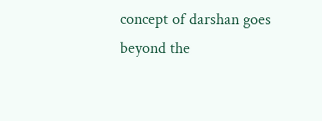concept of darshan goes beyond the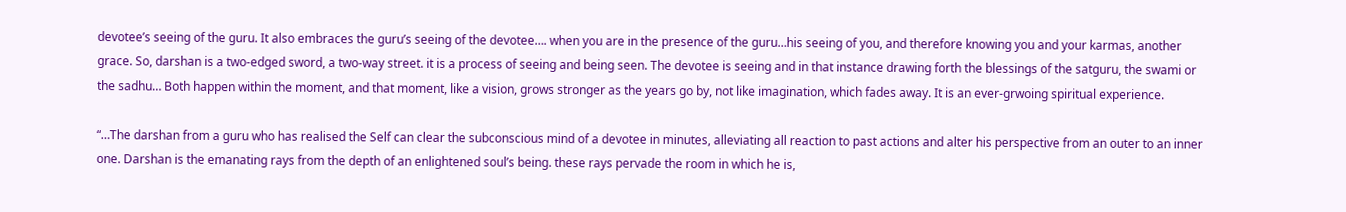devotee’s seeing of the guru. It also embraces the guru’s seeing of the devotee…. when you are in the presence of the guru…his seeing of you, and therefore knowing you and your karmas, another grace. So, darshan is a two-edged sword, a two-way street. it is a process of seeing and being seen. The devotee is seeing and in that instance drawing forth the blessings of the satguru, the swami or the sadhu… Both happen within the moment, and that moment, like a vision, grows stronger as the years go by, not like imagination, which fades away. It is an ever-grwoing spiritual experience.

“…The darshan from a guru who has realised the Self can clear the subconscious mind of a devotee in minutes, alleviating all reaction to past actions and alter his perspective from an outer to an inner one. Darshan is the emanating rays from the depth of an enlightened soul’s being. these rays pervade the room in which he is,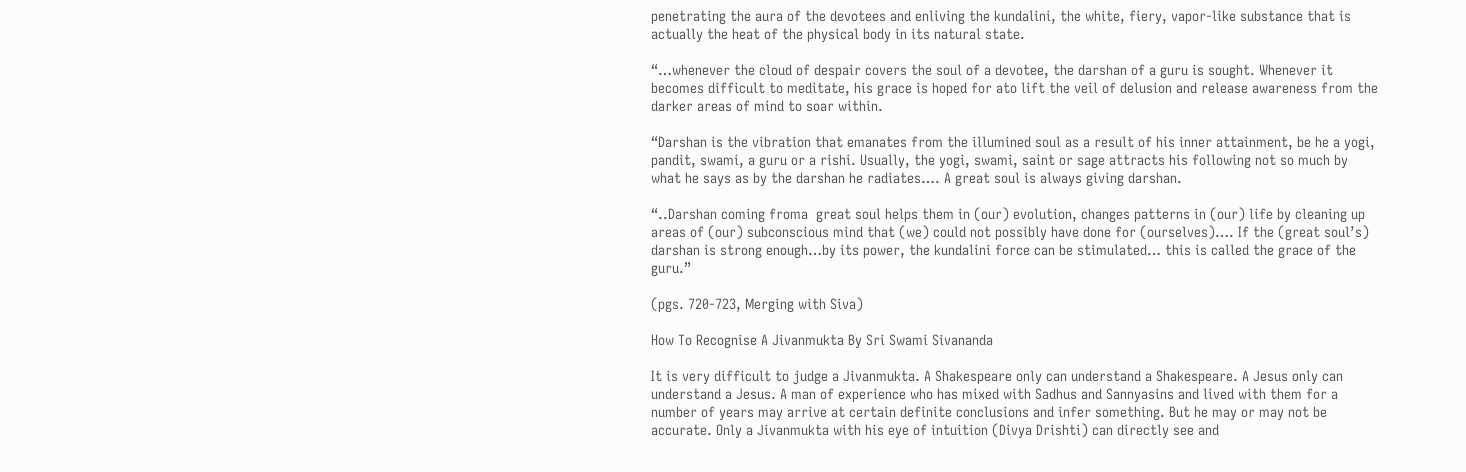penetrating the aura of the devotees and enliving the kundalini, the white, fiery, vapor-like substance that is actually the heat of the physical body in its natural state.

“…whenever the cloud of despair covers the soul of a devotee, the darshan of a guru is sought. Whenever it becomes difficult to meditate, his grace is hoped for ato lift the veil of delusion and release awareness from the darker areas of mind to soar within.

“Darshan is the vibration that emanates from the illumined soul as a result of his inner attainment, be he a yogi, pandit, swami, a guru or a rishi. Usually, the yogi, swami, saint or sage attracts his following not so much by what he says as by the darshan he radiates…. A great soul is always giving darshan.

“..Darshan coming froma  great soul helps them in (our) evolution, changes patterns in (our) life by cleaning up areas of (our) subconscious mind that (we) could not possibly have done for (ourselves)…. If the (great soul’s) darshan is strong enough…by its power, the kundalini force can be stimulated… this is called the grace of the guru.”

(pgs. 720-723, Merging with Siva)

How To Recognise A Jivanmukta By Sri Swami Sivananda

It is very difficult to judge a Jivanmukta. A Shakespeare only can understand a Shakespeare. A Jesus only can understand a Jesus. A man of experience who has mixed with Sadhus and Sannyasins and lived with them for a number of years may arrive at certain definite conclusions and infer something. But he may or may not be accurate. Only a Jivanmukta with his eye of intuition (Divya Drishti) can directly see and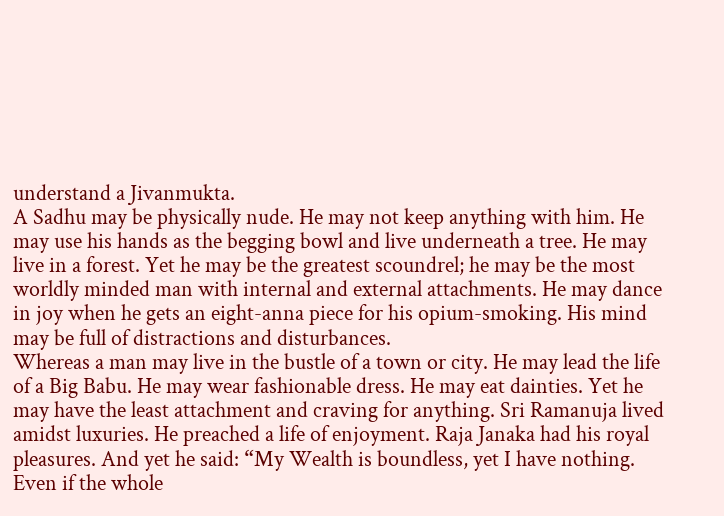understand a Jivanmukta.
A Sadhu may be physically nude. He may not keep anything with him. He may use his hands as the begging bowl and live underneath a tree. He may live in a forest. Yet he may be the greatest scoundrel; he may be the most worldly minded man with internal and external attachments. He may dance in joy when he gets an eight-anna piece for his opium-smoking. His mind may be full of distractions and disturbances.
Whereas a man may live in the bustle of a town or city. He may lead the life of a Big Babu. He may wear fashionable dress. He may eat dainties. Yet he may have the least attachment and craving for anything. Sri Ramanuja lived amidst luxuries. He preached a life of enjoyment. Raja Janaka had his royal pleasures. And yet he said: “My Wealth is boundless, yet I have nothing. Even if the whole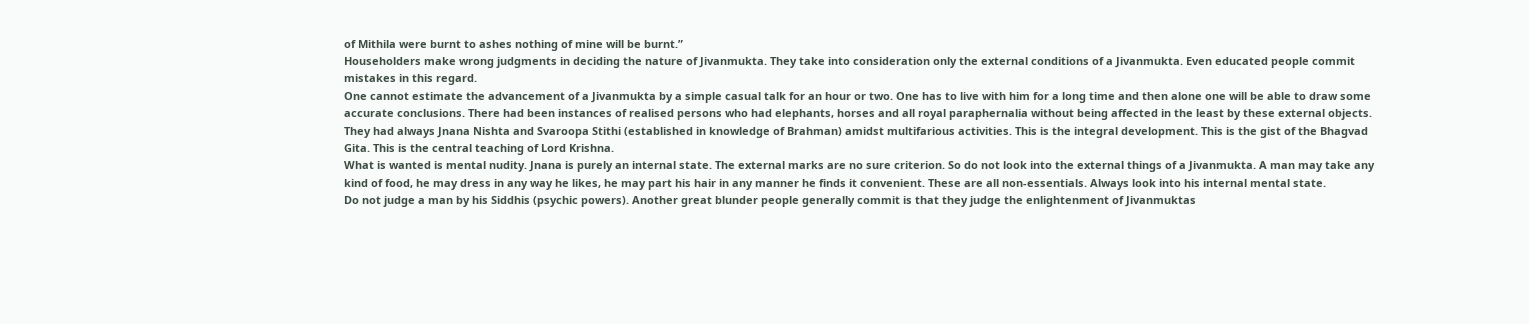of Mithila were burnt to ashes nothing of mine will be burnt.”
Householders make wrong judgments in deciding the nature of Jivanmukta. They take into consideration only the external conditions of a Jivanmukta. Even educated people commit mistakes in this regard.
One cannot estimate the advancement of a Jivanmukta by a simple casual talk for an hour or two. One has to live with him for a long time and then alone one will be able to draw some accurate conclusions. There had been instances of realised persons who had elephants, horses and all royal paraphernalia without being affected in the least by these external objects. They had always Jnana Nishta and Svaroopa Stithi (established in knowledge of Brahman) amidst multifarious activities. This is the integral development. This is the gist of the Bhagvad Gita. This is the central teaching of Lord Krishna.
What is wanted is mental nudity. Jnana is purely an internal state. The external marks are no sure criterion. So do not look into the external things of a Jivanmukta. A man may take any kind of food, he may dress in any way he likes, he may part his hair in any manner he finds it convenient. These are all non-essentials. Always look into his internal mental state.
Do not judge a man by his Siddhis (psychic powers). Another great blunder people generally commit is that they judge the enlightenment of Jivanmuktas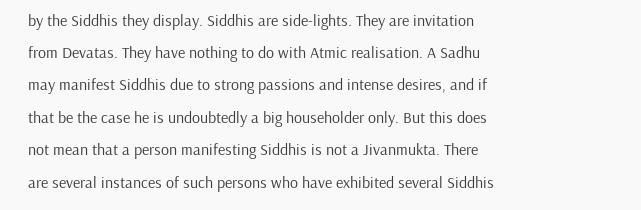by the Siddhis they display. Siddhis are side-lights. They are invitation from Devatas. They have nothing to do with Atmic realisation. A Sadhu may manifest Siddhis due to strong passions and intense desires, and if that be the case he is undoubtedly a big householder only. But this does not mean that a person manifesting Siddhis is not a Jivanmukta. There are several instances of such persons who have exhibited several Siddhis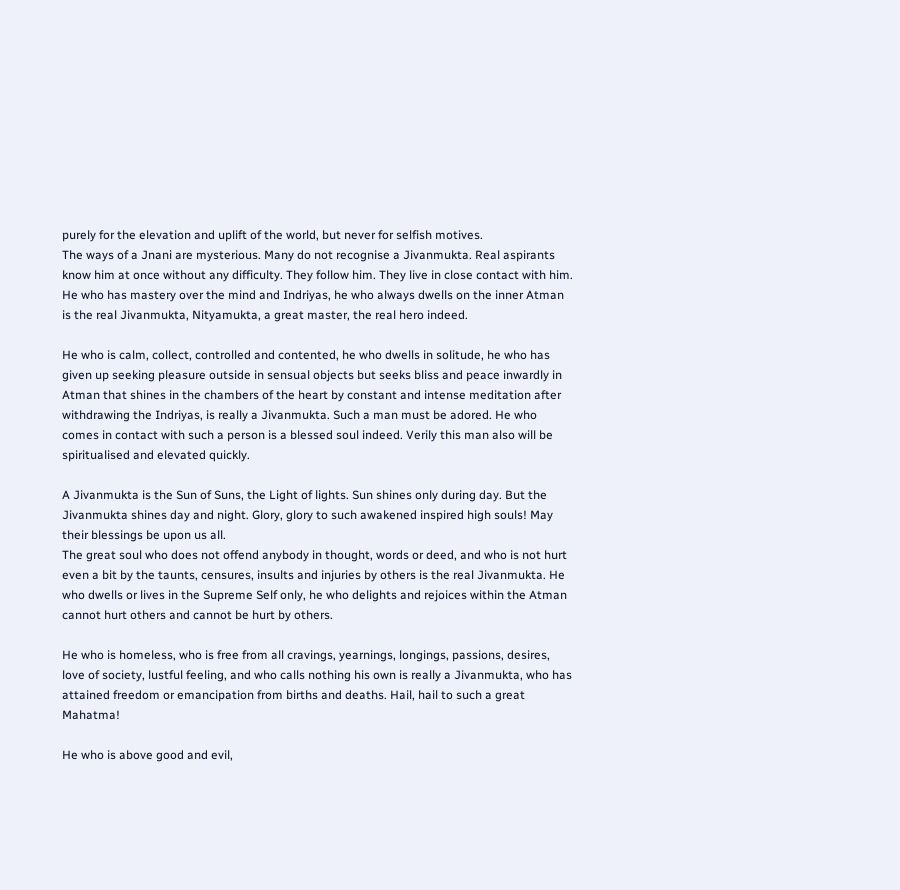purely for the elevation and uplift of the world, but never for selfish motives.
The ways of a Jnani are mysterious. Many do not recognise a Jivanmukta. Real aspirants know him at once without any difficulty. They follow him. They live in close contact with him.
He who has mastery over the mind and Indriyas, he who always dwells on the inner Atman is the real Jivanmukta, Nityamukta, a great master, the real hero indeed.

He who is calm, collect, controlled and contented, he who dwells in solitude, he who has given up seeking pleasure outside in sensual objects but seeks bliss and peace inwardly in Atman that shines in the chambers of the heart by constant and intense meditation after withdrawing the Indriyas, is really a Jivanmukta. Such a man must be adored. He who comes in contact with such a person is a blessed soul indeed. Verily this man also will be spiritualised and elevated quickly.

A Jivanmukta is the Sun of Suns, the Light of lights. Sun shines only during day. But the Jivanmukta shines day and night. Glory, glory to such awakened inspired high souls! May their blessings be upon us all.
The great soul who does not offend anybody in thought, words or deed, and who is not hurt even a bit by the taunts, censures, insults and injuries by others is the real Jivanmukta. He who dwells or lives in the Supreme Self only, he who delights and rejoices within the Atman cannot hurt others and cannot be hurt by others.

He who is homeless, who is free from all cravings, yearnings, longings, passions, desires, love of society, lustful feeling, and who calls nothing his own is really a Jivanmukta, who has attained freedom or emancipation from births and deaths. Hail, hail to such a great Mahatma!

He who is above good and evil,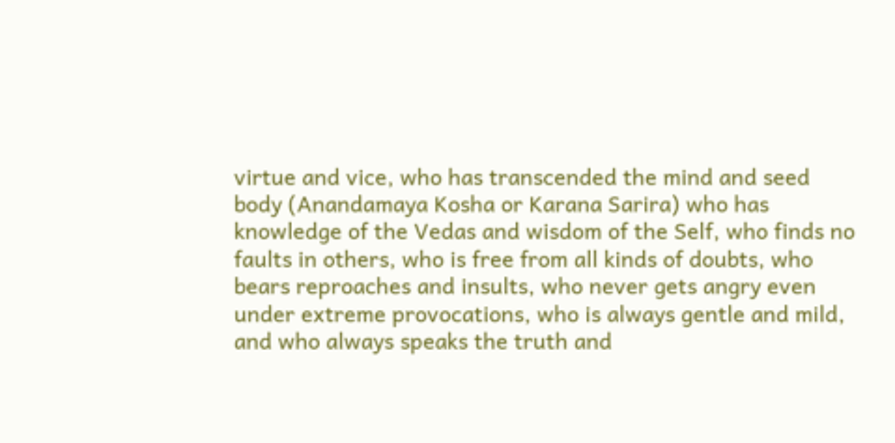virtue and vice, who has transcended the mind and seed body (Anandamaya Kosha or Karana Sarira) who has knowledge of the Vedas and wisdom of the Self, who finds no faults in others, who is free from all kinds of doubts, who bears reproaches and insults, who never gets angry even under extreme provocations, who is always gentle and mild, and who always speaks the truth and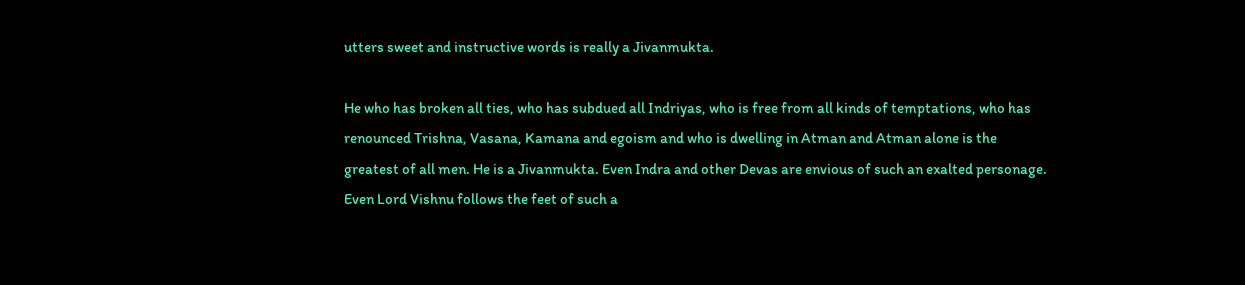utters sweet and instructive words is really a Jivanmukta.

He who has broken all ties, who has subdued all Indriyas, who is free from all kinds of temptations, who has renounced Trishna, Vasana, Kamana and egoism and who is dwelling in Atman and Atman alone is the greatest of all men. He is a Jivanmukta. Even Indra and other Devas are envious of such an exalted personage. Even Lord Vishnu follows the feet of such a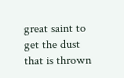great saint to get the dust that is thrown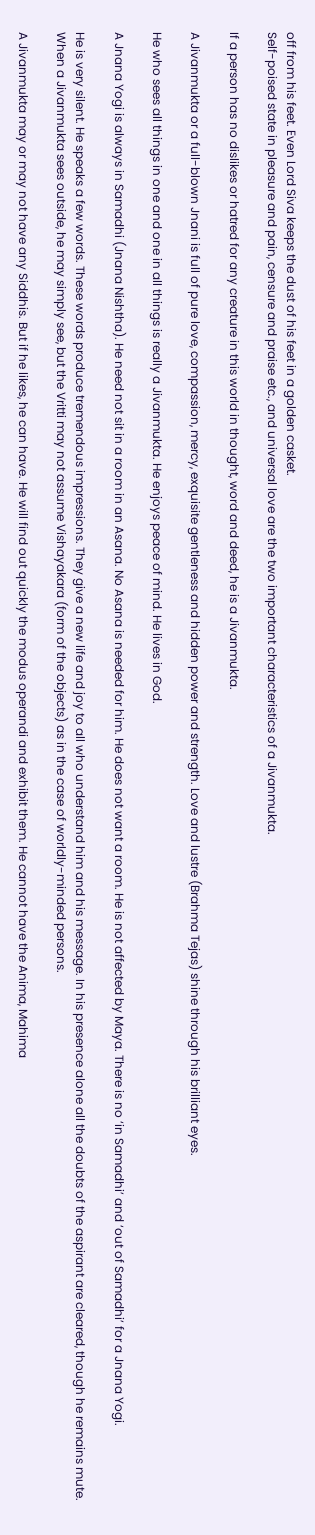off from his feet. Even Lord Siva keeps the dust of his feet in a golden casket.
Self-poised state in pleasure and pain, censure and praise etc., and universal love are the two important characteristics of a Jivanmukta.

If a person has no dislikes or hatred for any creature in this world in thought, word and deed, he is a Jivanmukta.

A Jivanmukta or a full-blown Jnani is full of pure love, compassion, mercy, exquisite gentleness and hidden power and strength. Love and lustre (Brahma Tejas) shine through his brilliant eyes.

He who sees all things in one and one in all things is really a Jivanmukta. He enjoys peace of mind. He lives in God.

A Jnana Yogi is always in Samadhi (Jnana Nishtha). He need not sit in a room in an Asana. No Asana is needed for him. He does not want a room. He is not affected by Maya. There is no ‘in Samadhi’ and ‘out of Samadhi’ for a Jnana Yogi.

He is very silent. He speaks a few words. These words produce tremendous impressions. They give a new life and joy to all who understand him and his message. In his presence alone all the doubts of the aspirant are cleared, though he remains mute.
When a Jivanmukta sees outside, he may simply see, but the Vritti may not assume Vishayakara (form of the objects) as in the case of worldly-minded persons.

A Jivanmukta may or may not have any Siddhis. But if he likes, he can have. He will find out quickly the modus operandi and exhibit them. He cannot have the Anima, Mahima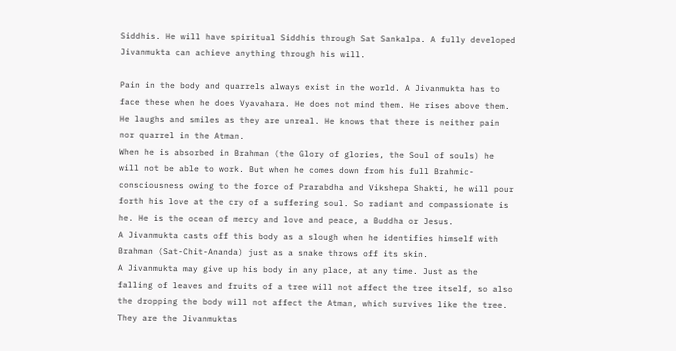Siddhis. He will have spiritual Siddhis through Sat Sankalpa. A fully developed Jivanmukta can achieve anything through his will.

Pain in the body and quarrels always exist in the world. A Jivanmukta has to face these when he does Vyavahara. He does not mind them. He rises above them. He laughs and smiles as they are unreal. He knows that there is neither pain nor quarrel in the Atman.
When he is absorbed in Brahman (the Glory of glories, the Soul of souls) he will not be able to work. But when he comes down from his full Brahmic-consciousness owing to the force of Prarabdha and Vikshepa Shakti, he will pour forth his love at the cry of a suffering soul. So radiant and compassionate is he. He is the ocean of mercy and love and peace, a Buddha or Jesus.
A Jivanmukta casts off this body as a slough when he identifies himself with Brahman (Sat-Chit-Ananda) just as a snake throws off its skin.
A Jivanmukta may give up his body in any place, at any time. Just as the falling of leaves and fruits of a tree will not affect the tree itself, so also the dropping the body will not affect the Atman, which survives like the tree.
They are the Jivanmuktas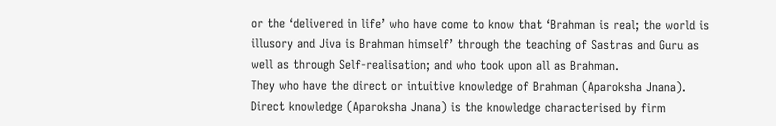or the ‘delivered in life’ who have come to know that ‘Brahman is real; the world is illusory and Jiva is Brahman himself’ through the teaching of Sastras and Guru as well as through Self-realisation; and who took upon all as Brahman.
They who have the direct or intuitive knowledge of Brahman (Aparoksha Jnana).
Direct knowledge (Aparoksha Jnana) is the knowledge characterised by firm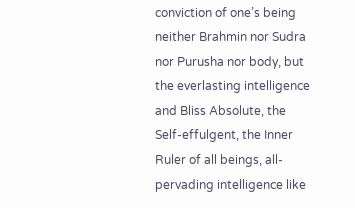conviction of one’s being neither Brahmin nor Sudra nor Purusha nor body, but the everlasting intelligence and Bliss Absolute, the Self-effulgent, the Inner Ruler of all beings, all-pervading intelligence like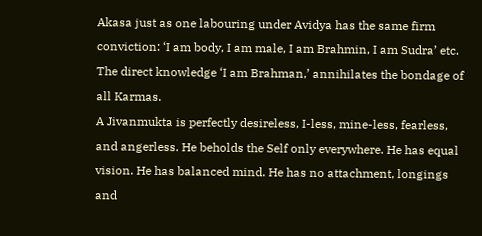Akasa just as one labouring under Avidya has the same firm conviction: ‘I am body, I am male, I am Brahmin, I am Sudra’ etc.
The direct knowledge ‘I am Brahman,’ annihilates the bondage of all Karmas.
A Jivanmukta is perfectly desireless, I-less, mine-less, fearless, and angerless. He beholds the Self only everywhere. He has equal vision. He has balanced mind. He has no attachment, longings and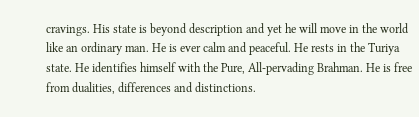cravings. His state is beyond description and yet he will move in the world like an ordinary man. He is ever calm and peaceful. He rests in the Turiya state. He identifies himself with the Pure, All-pervading Brahman. He is free from dualities, differences and distinctions.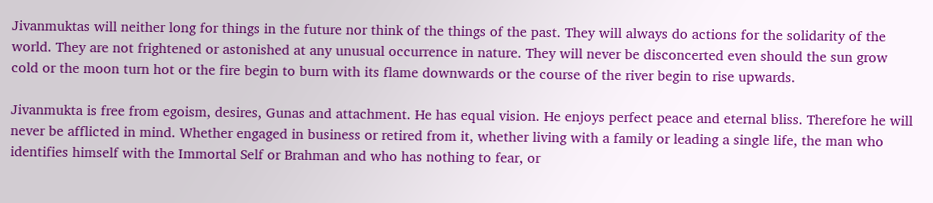Jivanmuktas will neither long for things in the future nor think of the things of the past. They will always do actions for the solidarity of the world. They are not frightened or astonished at any unusual occurrence in nature. They will never be disconcerted even should the sun grow cold or the moon turn hot or the fire begin to burn with its flame downwards or the course of the river begin to rise upwards.

Jivanmukta is free from egoism, desires, Gunas and attachment. He has equal vision. He enjoys perfect peace and eternal bliss. Therefore he will never be afflicted in mind. Whether engaged in business or retired from it, whether living with a family or leading a single life, the man who identifies himself with the Immortal Self or Brahman and who has nothing to fear, or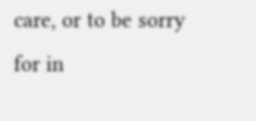care, or to be sorry for in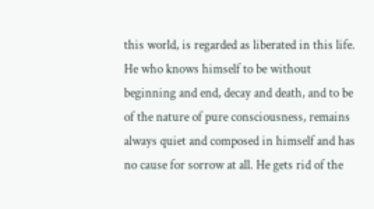this world, is regarded as liberated in this life. He who knows himself to be without beginning and end, decay and death, and to be of the nature of pure consciousness, remains always quiet and composed in himself and has no cause for sorrow at all. He gets rid of the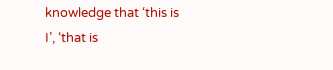knowledge that ‘this is I’, ‘that is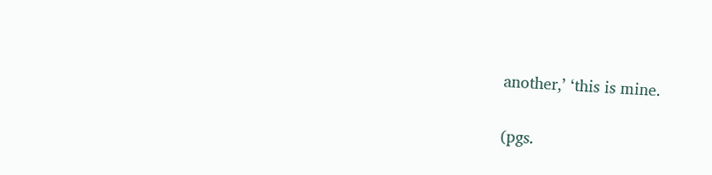another,’ ‘this is mine.

(pgs.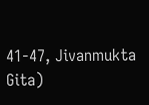41-47, Jivanmukta Gita)